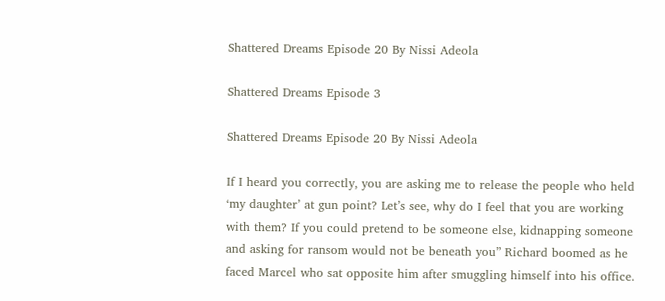Shattered Dreams Episode 20 By Nissi Adeola

Shattered Dreams Episode 3

Shattered Dreams Episode 20 By Nissi Adeola

If I heard you correctly, you are asking me to release the people who held ‘my daughter’ at gun point? Let’s see, why do I feel that you are working with them? If you could pretend to be someone else, kidnapping someone and asking for ransom would not be beneath you” Richard boomed as he faced Marcel who sat opposite him after smuggling himself into his office.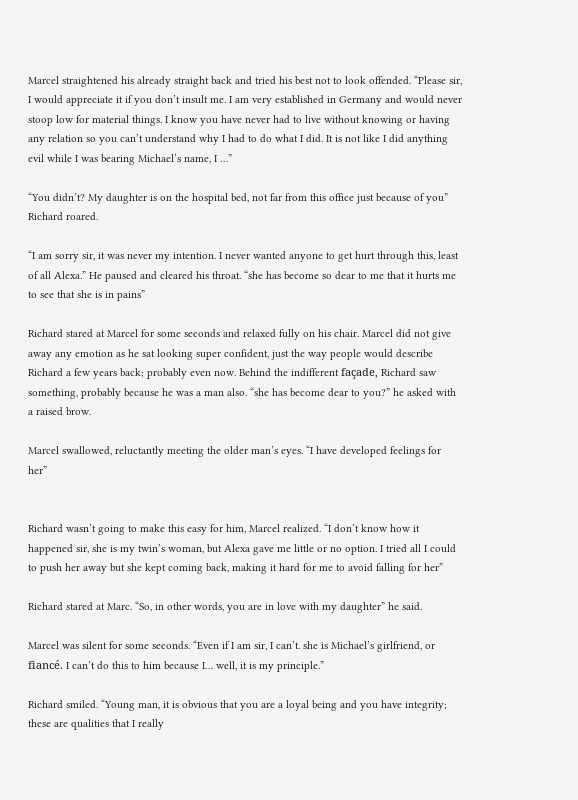Marcel straightened his already straight back and tried his best not to look offended. “Please sir, I would appreciate it if you don’t insult me. I am very established in Germany and would never stoop low for material things. I know you have never had to live without knowing or having any relation so you can’t understand why I had to do what I did. It is not like I did anything evil while I was bearing Michael’s name, I …”

“You didn’t? My daughter is on the hospital bed, not far from this office just because of you” Richard roared.

“I am sorry sir, it was never my intention. I never wanted anyone to get hurt through this, least of all Alexa.” He paused and cleared his throat. “she has become so dear to me that it hurts me to see that she is in pains”

Richard stared at Marcel for some seconds and relaxed fully on his chair. Marcel did not give away any emotion as he sat looking super confident, just the way people would describe Richard a few years back; probably even now. Behind the indifferent façade, Richard saw something, probably because he was a man also. “she has become dear to you?” he asked with a raised brow.

Marcel swallowed, reluctantly meeting the older man’s eyes. “I have developed feelings for her”


Richard wasn’t going to make this easy for him, Marcel realized. “I don’t know how it happened sir, she is my twin’s woman, but Alexa gave me little or no option. I tried all I could to push her away but she kept coming back, making it hard for me to avoid falling for her”

Richard stared at Marc. “So, in other words, you are in love with my daughter” he said.

Marcel was silent for some seconds. “Even if I am sir, I can’t. she is Michael’s girlfriend, or fiancé. I can’t do this to him because I… well, it is my principle.”

Richard smiled. “Young man, it is obvious that you are a loyal being and you have integrity; these are qualities that I really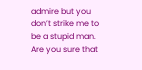admire but you don’t strike me to be a stupid man. Are you sure that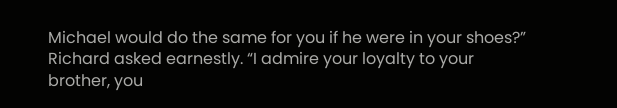Michael would do the same for you if he were in your shoes?” Richard asked earnestly. “I admire your loyalty to your brother, you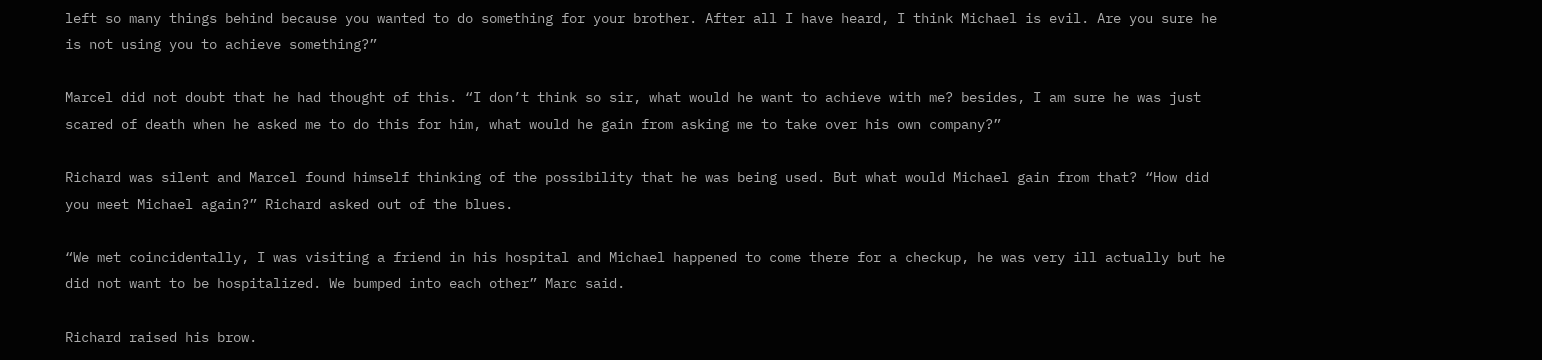left so many things behind because you wanted to do something for your brother. After all I have heard, I think Michael is evil. Are you sure he is not using you to achieve something?”

Marcel did not doubt that he had thought of this. “I don’t think so sir, what would he want to achieve with me? besides, I am sure he was just scared of death when he asked me to do this for him, what would he gain from asking me to take over his own company?”

Richard was silent and Marcel found himself thinking of the possibility that he was being used. But what would Michael gain from that? “How did you meet Michael again?” Richard asked out of the blues.

“We met coincidentally, I was visiting a friend in his hospital and Michael happened to come there for a checkup, he was very ill actually but he did not want to be hospitalized. We bumped into each other” Marc said.

Richard raised his brow.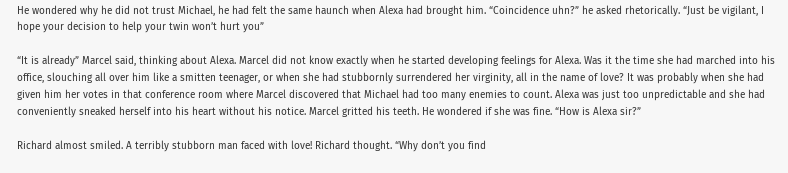He wondered why he did not trust Michael, he had felt the same haunch when Alexa had brought him. “Coincidence uhn?” he asked rhetorically. “Just be vigilant, I hope your decision to help your twin won’t hurt you”

“It is already” Marcel said, thinking about Alexa. Marcel did not know exactly when he started developing feelings for Alexa. Was it the time she had marched into his office, slouching all over him like a smitten teenager, or when she had stubbornly surrendered her virginity, all in the name of love? It was probably when she had given him her votes in that conference room where Marcel discovered that Michael had too many enemies to count. Alexa was just too unpredictable and she had conveniently sneaked herself into his heart without his notice. Marcel gritted his teeth. He wondered if she was fine. “How is Alexa sir?”

Richard almost smiled. A terribly stubborn man faced with love! Richard thought. “Why don’t you find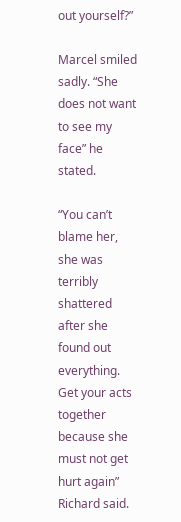out yourself?”

Marcel smiled sadly. “She does not want to see my face” he stated.

“You can’t blame her, she was terribly shattered after she found out everything. Get your acts together because she must not get hurt again” Richard said.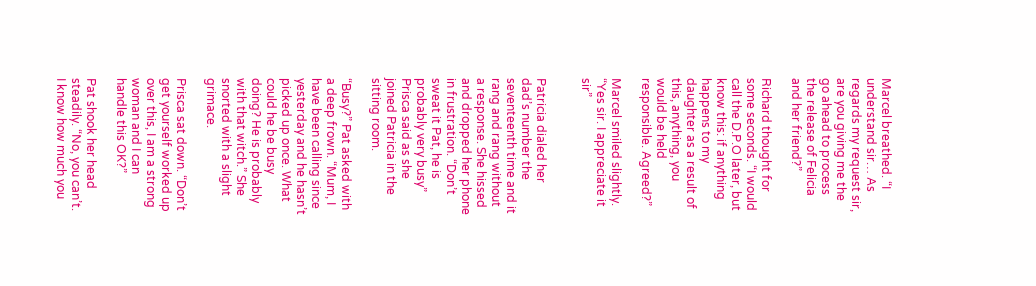Marcel breathed. “I understand sir… As regards my request sir, are you giving me the go ahead to process the release of Felicia and her friend?”

Richard thought for some seconds. “I would call the D.P.O later, but know this: if anything happens to my daughter as a result of this, anything, you would be held responsible. Agreed?”

Marcel smiled slightly. “Yes sir. I appreciate it sir”


Patricia dialed her dad’s number the seventeenth time and it rang and rang without a response. She hissed and dropped her phone in frustration. “Don’t sweat it Pat, he is probably very busy” Prisca said as she joined Patricia in the sitting room.

“Busy?” Pat asked with a deep frown. “Mum, I have been calling since yesterday and he hasn’t picked up once. What could he be busy doing? He is probably with that witch.” She snorted with a slight grimace.

Prisca sat down. “Don’t get yourself worked up over this, I am a strong woman and I can handle this OK?”

Pat shook her head steadily. “No, you can’t. I know how much you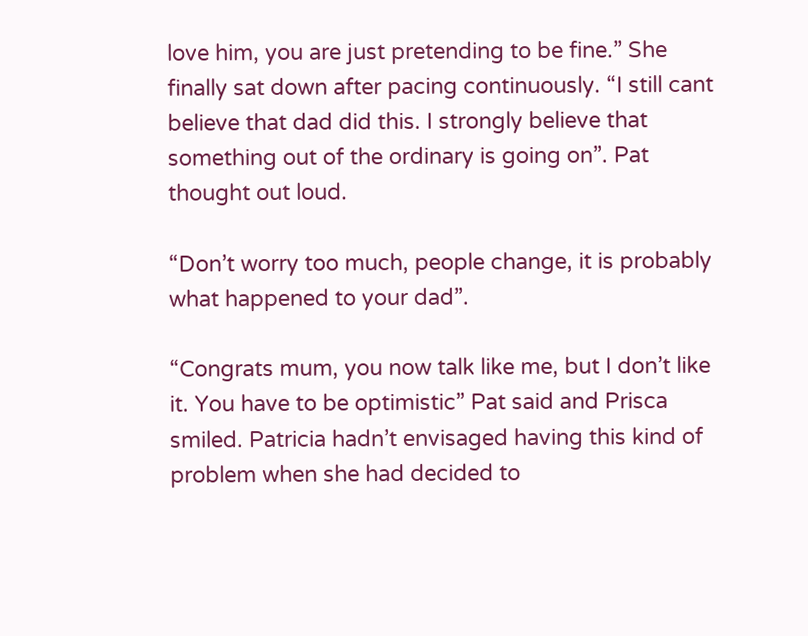love him, you are just pretending to be fine.” She finally sat down after pacing continuously. “I still cant believe that dad did this. I strongly believe that something out of the ordinary is going on”. Pat thought out loud.

“Don’t worry too much, people change, it is probably what happened to your dad”.

“Congrats mum, you now talk like me, but I don’t like it. You have to be optimistic” Pat said and Prisca smiled. Patricia hadn’t envisaged having this kind of problem when she had decided to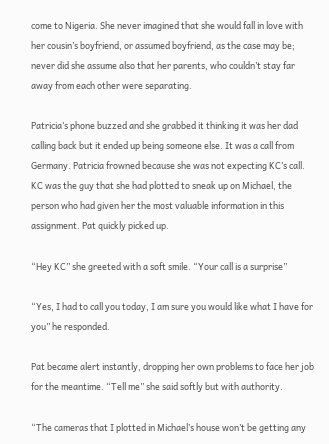come to Nigeria. She never imagined that she would fall in love with her cousin’s boyfriend, or assumed boyfriend, as the case may be; never did she assume also that her parents, who couldn’t stay far away from each other were separating.

Patricia’s phone buzzed and she grabbed it thinking it was her dad calling back but it ended up being someone else. It was a call from Germany. Patricia frowned because she was not expecting KC’s call. KC was the guy that she had plotted to sneak up on Michael, the person who had given her the most valuable information in this assignment. Pat quickly picked up.

“Hey KC” she greeted with a soft smile. “Your call is a surprise”

“Yes, I had to call you today, I am sure you would like what I have for you” he responded.

Pat became alert instantly, dropping her own problems to face her job for the meantime. “Tell me” she said softly but with authority.

“The cameras that I plotted in Michael’s house won’t be getting any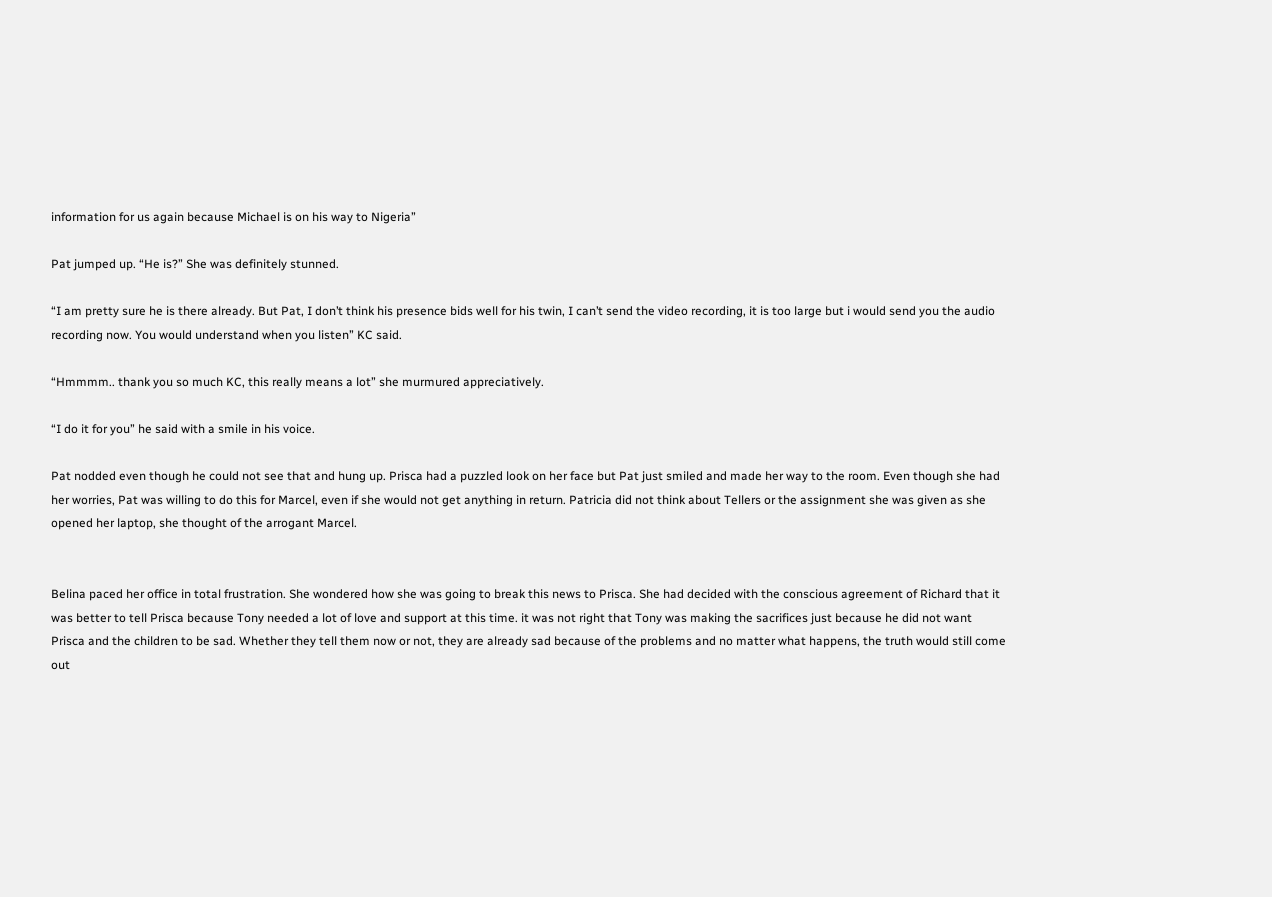information for us again because Michael is on his way to Nigeria”

Pat jumped up. “He is?” She was definitely stunned.

“I am pretty sure he is there already. But Pat, I don’t think his presence bids well for his twin, I can’t send the video recording, it is too large but i would send you the audio recording now. You would understand when you listen” KC said.

“Hmmmm.. thank you so much KC, this really means a lot” she murmured appreciatively.

“I do it for you” he said with a smile in his voice.

Pat nodded even though he could not see that and hung up. Prisca had a puzzled look on her face but Pat just smiled and made her way to the room. Even though she had her worries, Pat was willing to do this for Marcel, even if she would not get anything in return. Patricia did not think about Tellers or the assignment she was given as she opened her laptop, she thought of the arrogant Marcel.


Belina paced her office in total frustration. She wondered how she was going to break this news to Prisca. She had decided with the conscious agreement of Richard that it was better to tell Prisca because Tony needed a lot of love and support at this time. it was not right that Tony was making the sacrifices just because he did not want Prisca and the children to be sad. Whether they tell them now or not, they are already sad because of the problems and no matter what happens, the truth would still come out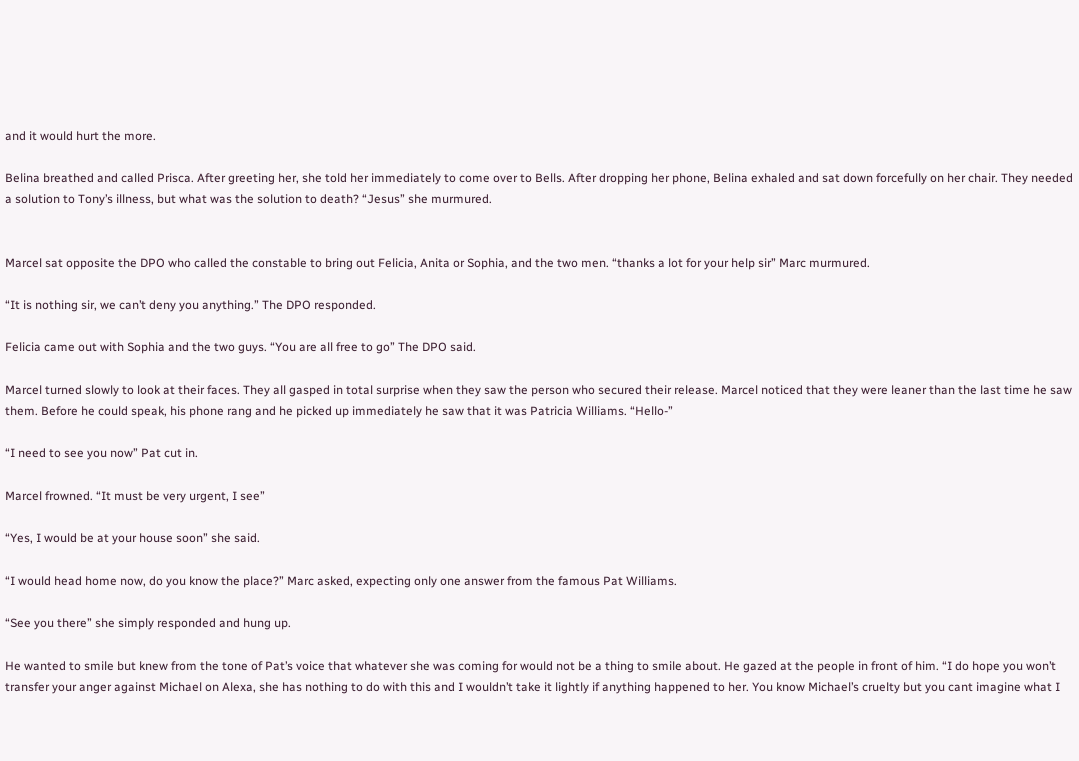and it would hurt the more.

Belina breathed and called Prisca. After greeting her, she told her immediately to come over to Bells. After dropping her phone, Belina exhaled and sat down forcefully on her chair. They needed a solution to Tony’s illness, but what was the solution to death? “Jesus” she murmured.


Marcel sat opposite the DPO who called the constable to bring out Felicia, Anita or Sophia, and the two men. “thanks a lot for your help sir” Marc murmured.

“It is nothing sir, we can’t deny you anything.” The DPO responded.

Felicia came out with Sophia and the two guys. “You are all free to go” The DPO said.

Marcel turned slowly to look at their faces. They all gasped in total surprise when they saw the person who secured their release. Marcel noticed that they were leaner than the last time he saw them. Before he could speak, his phone rang and he picked up immediately he saw that it was Patricia Williams. “Hello-”

“I need to see you now” Pat cut in.

Marcel frowned. “It must be very urgent, I see”

“Yes, I would be at your house soon” she said.

“I would head home now, do you know the place?” Marc asked, expecting only one answer from the famous Pat Williams.

“See you there” she simply responded and hung up.

He wanted to smile but knew from the tone of Pat’s voice that whatever she was coming for would not be a thing to smile about. He gazed at the people in front of him. “I do hope you won’t transfer your anger against Michael on Alexa, she has nothing to do with this and I wouldn’t take it lightly if anything happened to her. You know Michael’s cruelty but you cant imagine what I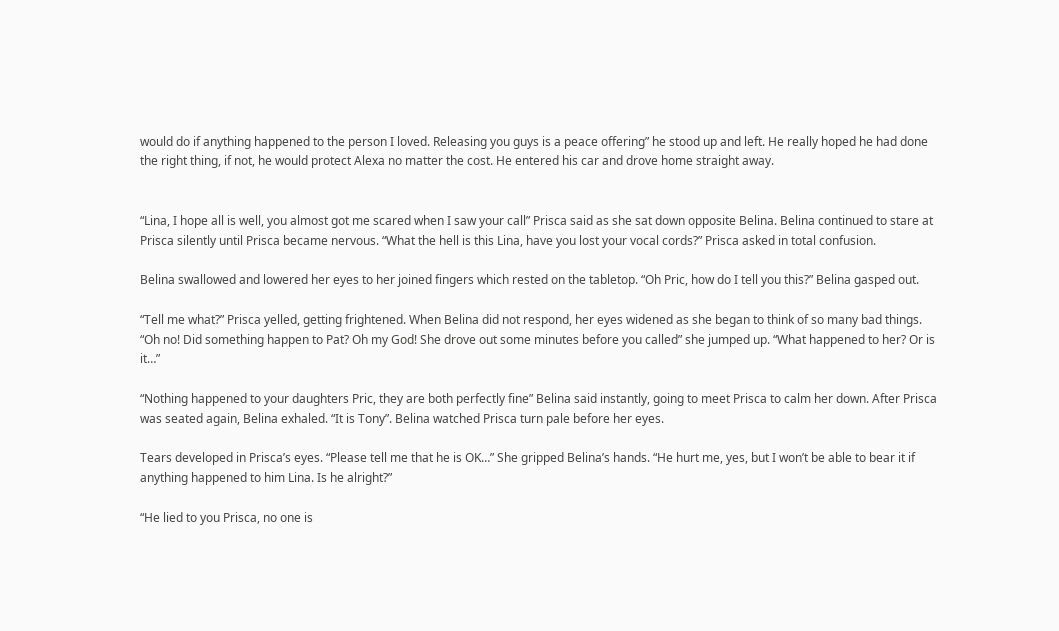would do if anything happened to the person I loved. Releasing you guys is a peace offering” he stood up and left. He really hoped he had done the right thing, if not, he would protect Alexa no matter the cost. He entered his car and drove home straight away.


“Lina, I hope all is well, you almost got me scared when I saw your call” Prisca said as she sat down opposite Belina. Belina continued to stare at Prisca silently until Prisca became nervous. “What the hell is this Lina, have you lost your vocal cords?” Prisca asked in total confusion.

Belina swallowed and lowered her eyes to her joined fingers which rested on the tabletop. “Oh Pric, how do I tell you this?” Belina gasped out.

“Tell me what?” Prisca yelled, getting frightened. When Belina did not respond, her eyes widened as she began to think of so many bad things. “Oh no! Did something happen to Pat? Oh my God! She drove out some minutes before you called” she jumped up. “What happened to her? Or is it…”

“Nothing happened to your daughters Pric, they are both perfectly fine” Belina said instantly, going to meet Prisca to calm her down. After Prisca was seated again, Belina exhaled. “It is Tony”. Belina watched Prisca turn pale before her eyes.

Tears developed in Prisca’s eyes. “Please tell me that he is OK…” She gripped Belina’s hands. “He hurt me, yes, but I won’t be able to bear it if anything happened to him Lina. Is he alright?”

“He lied to you Prisca, no one is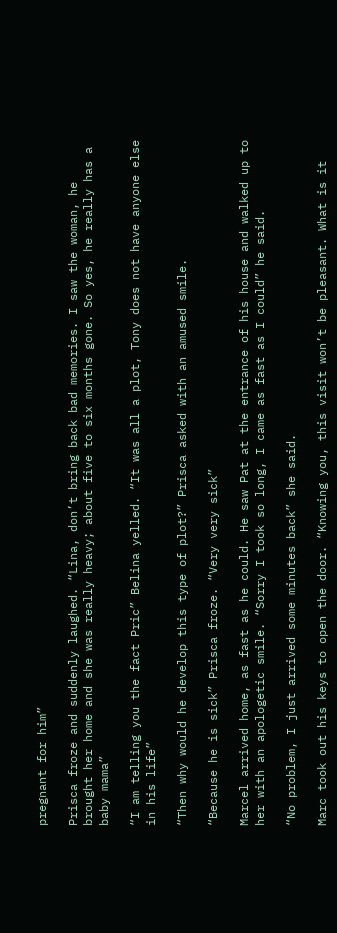pregnant for him”

Prisca froze and suddenly laughed. “Lina, don’t bring back bad memories. I saw the woman, he brought her home and she was really heavy; about five to six months gone. So yes, he really has a baby mama”

“I am telling you the fact Pric” Belina yelled. “It was all a plot, Tony does not have anyone else in his life”

“Then why would he develop this type of plot?” Prisca asked with an amused smile.

“Because he is sick” Prisca froze. “Very very sick”

Marcel arrived home, as fast as he could. He saw Pat at the entrance of his house and walked up to her with an apologetic smile. “Sorry I took so long, I came as fast as I could” he said.

“No problem, I just arrived some minutes back” she said.

Marc took out his keys to open the door. “Knowing you, this visit won’t be pleasant. What is it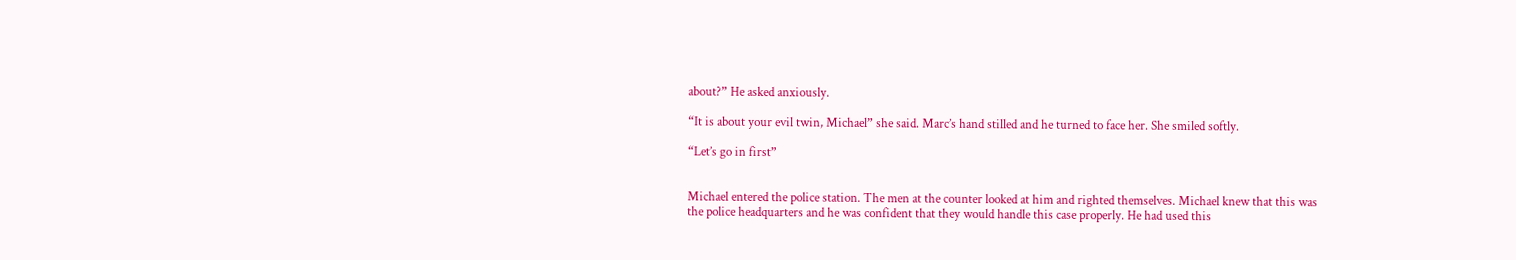about?” He asked anxiously.

“It is about your evil twin, Michael” she said. Marc’s hand stilled and he turned to face her. She smiled softly.

“Let’s go in first”


Michael entered the police station. The men at the counter looked at him and righted themselves. Michael knew that this was the police headquarters and he was confident that they would handle this case properly. He had used this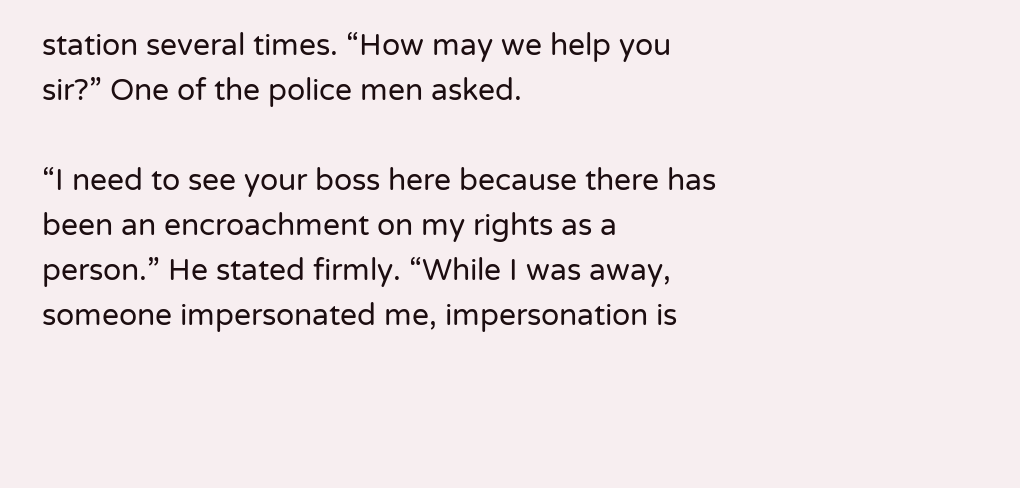station several times. “How may we help you sir?” One of the police men asked.

“I need to see your boss here because there has been an encroachment on my rights as a person.” He stated firmly. “While I was away, someone impersonated me, impersonation is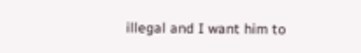illegal and I want him to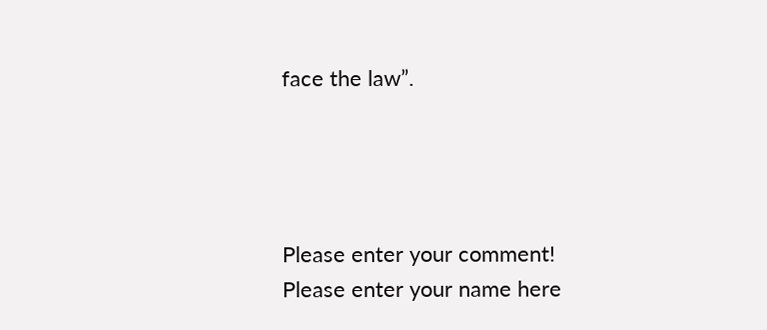face the law”.




Please enter your comment!
Please enter your name here